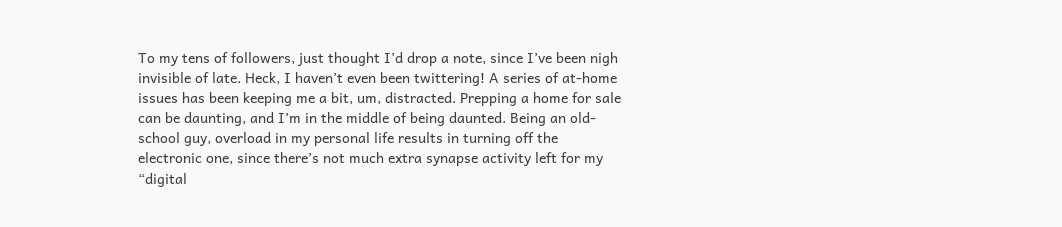To my tens of followers, just thought I’d drop a note, since I’ve been nigh invisible of late. Heck, I haven’t even been twittering! A series of at-home issues has been keeping me a bit, um, distracted. Prepping a home for sale can be daunting, and I’m in the middle of being daunted. Being an old-school guy, overload in my personal life results in turning off the electronic one, since there’s not much extra synapse activity left for my “digital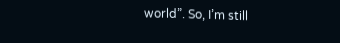world”. So, I’m still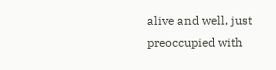alive and well, just preoccupied with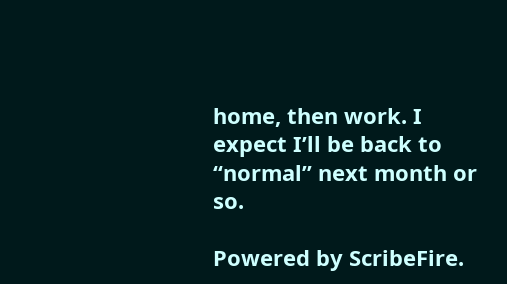home, then work. I expect I’ll be back to “normal” next month or so.

Powered by ScribeFire.